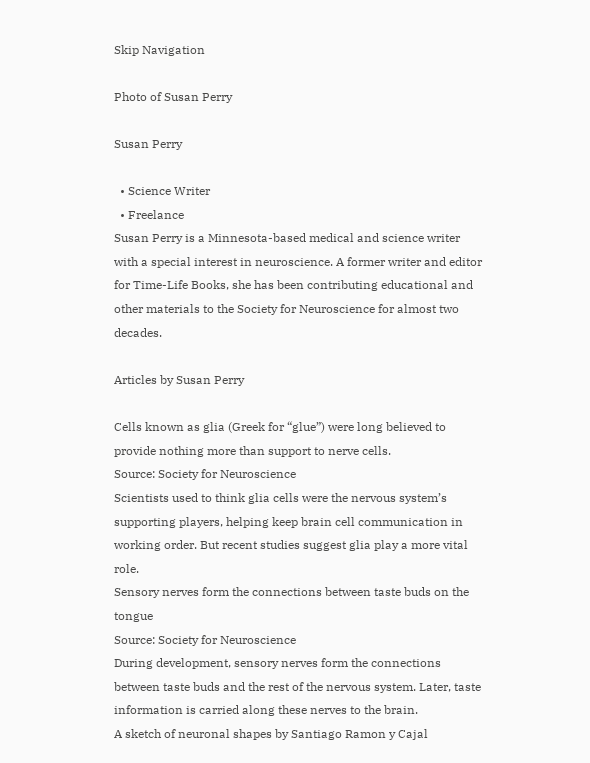Skip Navigation

Photo of Susan Perry

Susan Perry

  • Science Writer
  • Freelance
Susan Perry is a Minnesota-based medical and science writer with a special interest in neuroscience. A former writer and editor for Time-Life Books, she has been contributing educational and other materials to the Society for Neuroscience for almost two decades.

Articles by Susan Perry

Cells known as glia (Greek for “glue”) were long believed to provide nothing more than support to nerve cells.
Source: Society for Neuroscience
Scientists used to think glia cells were the nervous system’s supporting players, helping keep brain cell communication in working order. But recent studies suggest glia play a more vital role.
Sensory nerves form the connections between taste buds on the tongue
Source: Society for Neuroscience
During development, sensory nerves form the connections between taste buds and the rest of the nervous system. Later, taste information is carried along these nerves to the brain.
A sketch of neuronal shapes by Santiago Ramon y Cajal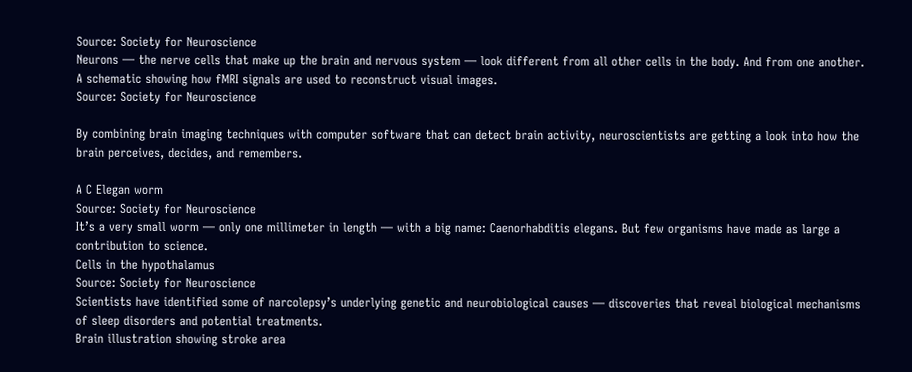Source: Society for Neuroscience
Neurons — the nerve cells that make up the brain and nervous system — look different from all other cells in the body. And from one another.
A schematic showing how fMRI signals are used to reconstruct visual images.
Source: Society for Neuroscience

By combining brain imaging techniques with computer software that can detect brain activity, neuroscientists are getting a look into how the brain perceives, decides, and remembers.

A C Elegan worm
Source: Society for Neuroscience
It’s a very small worm — only one millimeter in length — with a big name: Caenorhabditis elegans. But few organisms have made as large a contribution to science.
Cells in the hypothalamus
Source: Society for Neuroscience
Scientists have identified some of narcolepsy’s underlying genetic and neurobiological causes — discoveries that reveal biological mechanisms of sleep disorders and potential treatments.
Brain illustration showing stroke area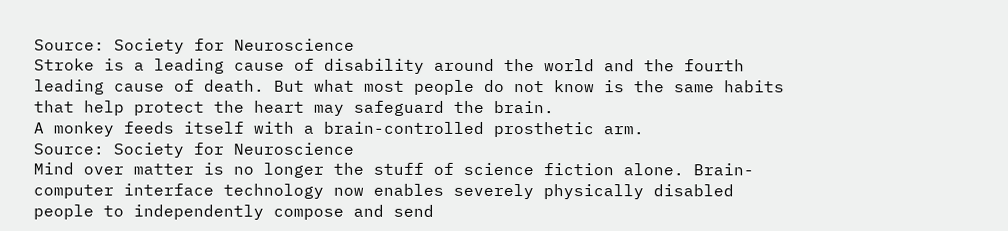Source: Society for Neuroscience
Stroke is a leading cause of disability around the world and the fourth leading cause of death. But what most people do not know is the same habits that help protect the heart may safeguard the brain.
A monkey feeds itself with a brain-controlled prosthetic arm.
Source: Society for Neuroscience
Mind over matter is no longer the stuff of science fiction alone. Brain-computer interface technology now enables severely physically disabled people to independently compose and send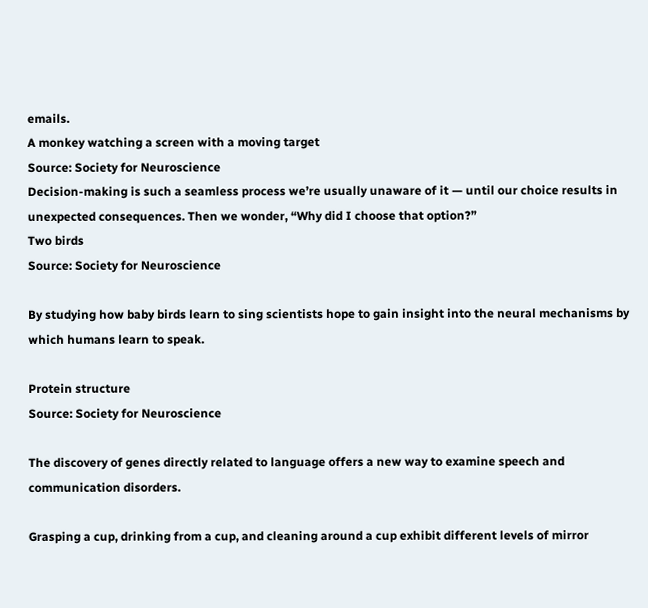emails.
A monkey watching a screen with a moving target
Source: Society for Neuroscience
Decision-making is such a seamless process we’re usually unaware of it — until our choice results in unexpected consequences. Then we wonder, “Why did I choose that option?”
Two birds
Source: Society for Neuroscience

By studying how baby birds learn to sing scientists hope to gain insight into the neural mechanisms by which humans learn to speak.

Protein structure
Source: Society for Neuroscience

The discovery of genes directly related to language offers a new way to examine speech and communication disorders.

Grasping a cup, drinking from a cup, and cleaning around a cup exhibit different levels of mirror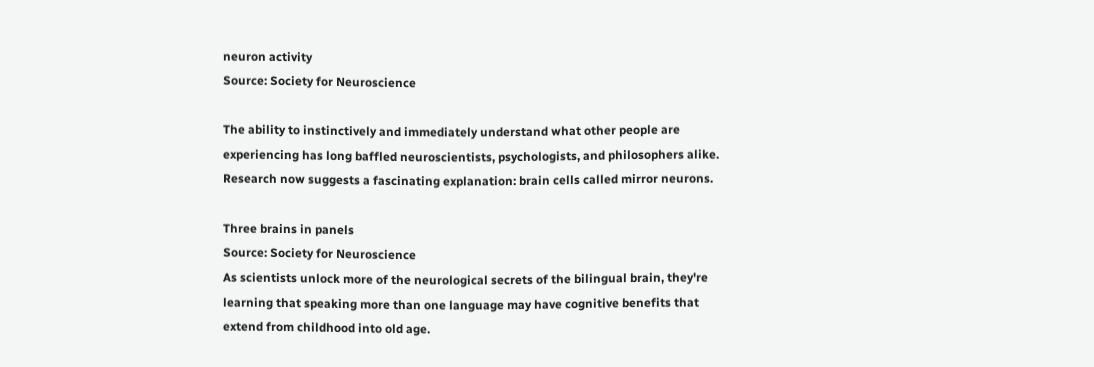neuron activity
Source: Society for Neuroscience

The ability to instinctively and immediately understand what other people are experiencing has long baffled neuroscientists, psychologists, and philosophers alike. Research now suggests a fascinating explanation: brain cells called mirror neurons.

Three brains in panels
Source: Society for Neuroscience
As scientists unlock more of the neurological secrets of the bilingual brain, they're learning that speaking more than one language may have cognitive benefits that extend from childhood into old age.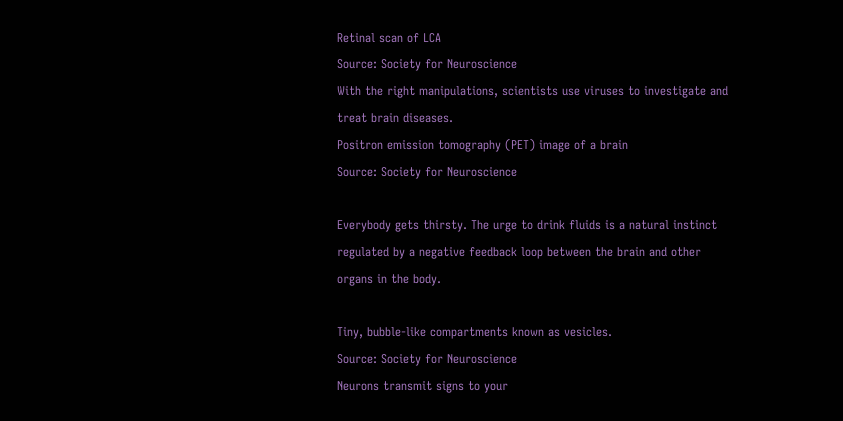Retinal scan of LCA
Source: Society for Neuroscience
With the right manipulations, scientists use viruses to investigate and treat brain diseases.
Positron emission tomography (PET) image of a brain
Source: Society for Neuroscience

Everybody gets thirsty. The urge to drink fluids is a natural instinct regulated by a negative feedback loop between the brain and other organs in the body.

Tiny, bubble-like compartments known as vesicles.
Source: Society for Neuroscience
Neurons transmit signs to your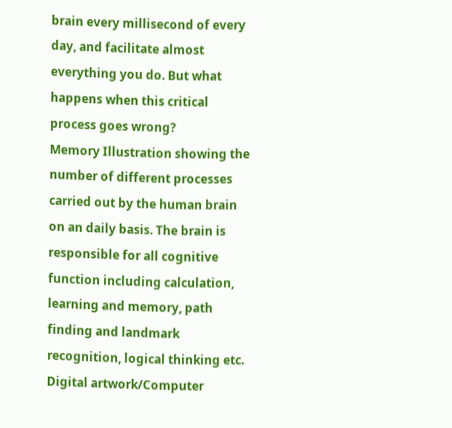brain every millisecond of every day, and facilitate almost everything you do. But what happens when this critical process goes wrong?
Memory Illustration showing the number of different processes carried out by the human brain on an daily basis. The brain is responsible for all cognitive function including calculation, learning and memory, path finding and landmark recognition, logical thinking etc. Digital artwork/Computer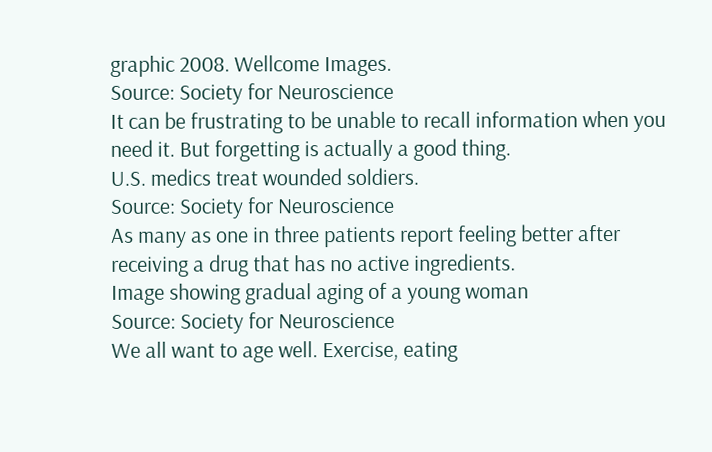graphic 2008. Wellcome Images.
Source: Society for Neuroscience
It can be frustrating to be unable to recall information when you need it. But forgetting is actually a good thing.
U.S. medics treat wounded soldiers.
Source: Society for Neuroscience
As many as one in three patients report feeling better after receiving a drug that has no active ingredients.
Image showing gradual aging of a young woman
Source: Society for Neuroscience
We all want to age well. Exercise, eating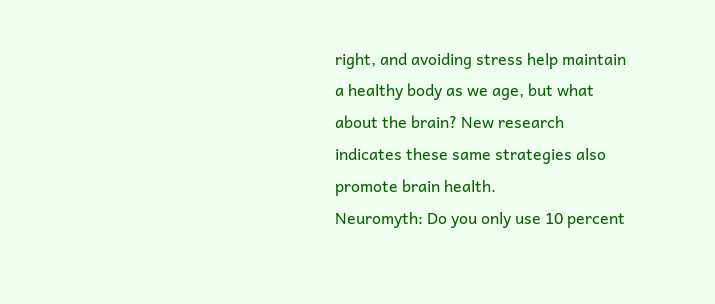right, and avoiding stress help maintain a healthy body as we age, but what about the brain? New research indicates these same strategies also promote brain health.
Neuromyth: Do you only use 10 percent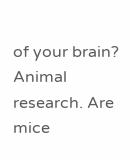of your brain?
Animal research. Are mice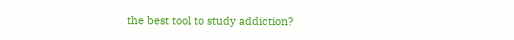the best tool to study addiction?